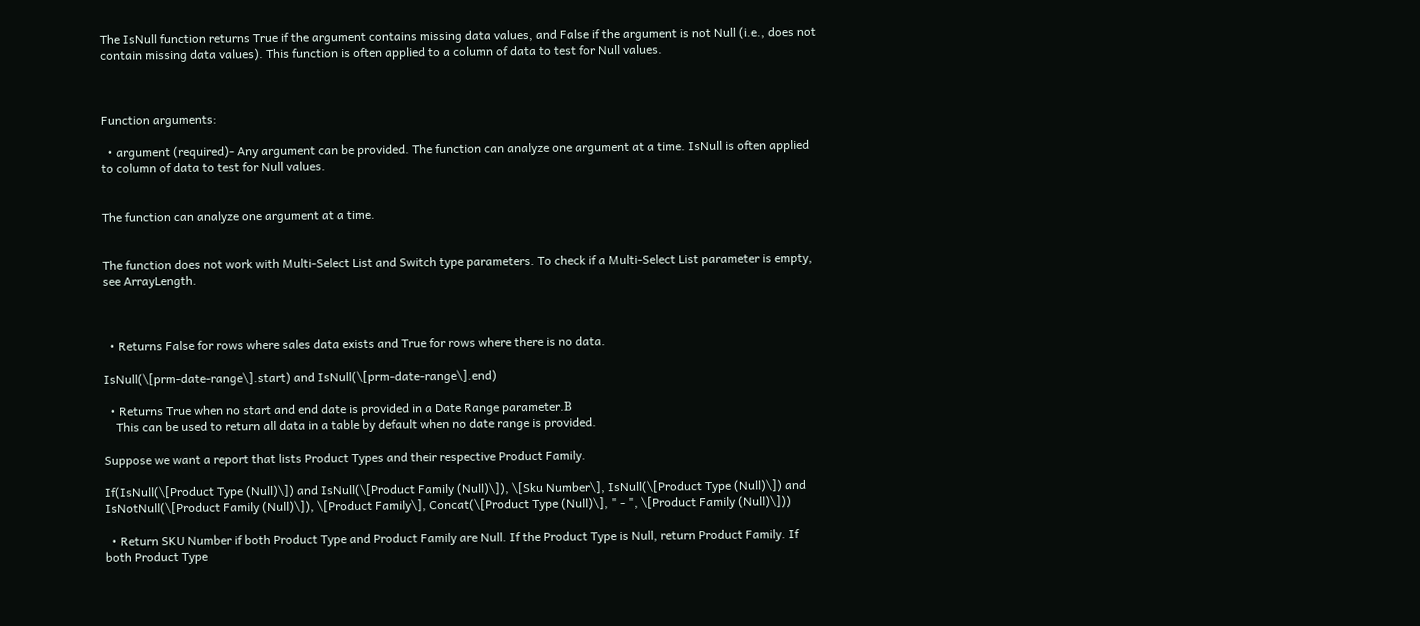The IsNull function returns True if the argument contains missing data values, and False if the argument is not Null (i.e., does not contain missing data values). This function is often applied to a column of data to test for Null values.



Function arguments:

  • argument (required)- Any argument can be provided. The function can analyze one argument at a time. IsNull is often applied to column of data to test for Null values.


The function can analyze one argument at a time.


The function does not work with Multi-Select List and Switch type parameters. To check if a Multi-Select List parameter is empty, see ArrayLength.



  • Returns False for rows where sales data exists and True for rows where there is no data.

IsNull(\[prm-date-range\].start) and IsNull(\[prm-date-range\].end)

  • Returns True when no start and end date is provided in a Date Range parameter.Β
    This can be used to return all data in a table by default when no date range is provided.

Suppose we want a report that lists Product Types and their respective Product Family.

If(IsNull(\[Product Type (Null)\]) and IsNull(\[Product Family (Null)\]), \[Sku Number\], IsNull(\[Product Type (Null)\]) and IsNotNull(\[Product Family (Null)\]), \[Product Family\], Concat(\[Product Type (Null)\], " - ", \[Product Family (Null)\]))

  • Return SKU Number if both Product Type and Product Family are Null. If the Product Type is Null, return Product Family. If both Product Type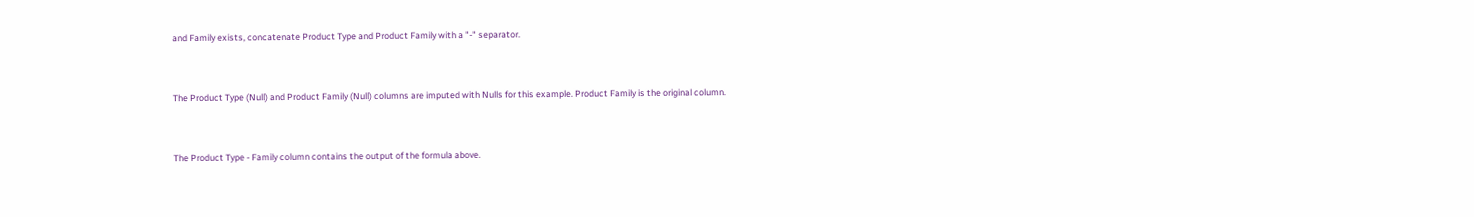and Family exists, concatenate Product Type and Product Family with a "-" separator.


The Product Type (Null) and Product Family (Null) columns are imputed with Nulls for this example. Product Family is the original column.


The Product Type - Family column contains the output of the formula above.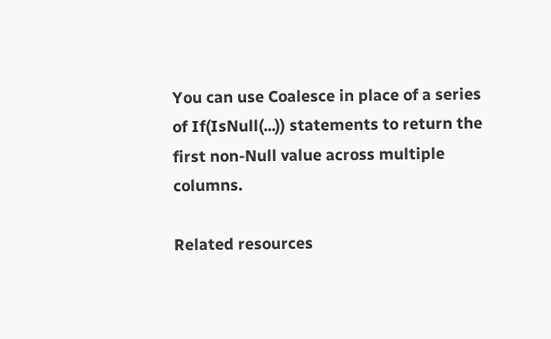You can use Coalesce in place of a series of If(IsNull(...)) statements to return the first non-Null value across multiple columns.

Related resources